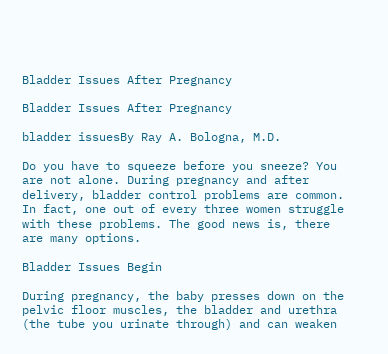Bladder Issues After Pregnancy

Bladder Issues After Pregnancy

bladder issuesBy Ray A. Bologna, M.D.

Do you have to squeeze before you sneeze? You are not alone. During pregnancy and after delivery, bladder control problems are common. In fact, one out of every three women struggle with these problems. The good news is, there are many options.

Bladder Issues Begin

During pregnancy, the baby presses down on the pelvic floor muscles, the bladder and urethra (the tube you urinate through) and can weaken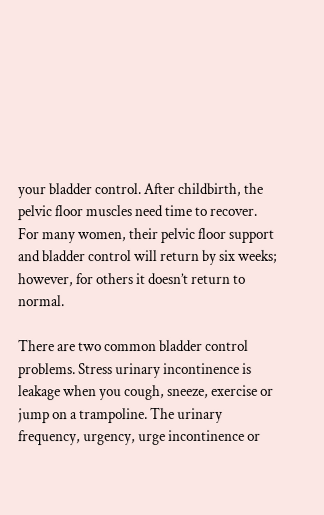your bladder control. After childbirth, the pelvic floor muscles need time to recover. For many women, their pelvic floor support and bladder control will return by six weeks; however, for others it doesn’t return to normal.

There are two common bladder control problems. Stress urinary incontinence is leakage when you cough, sneeze, exercise or jump on a trampoline. The urinary frequency, urgency, urge incontinence or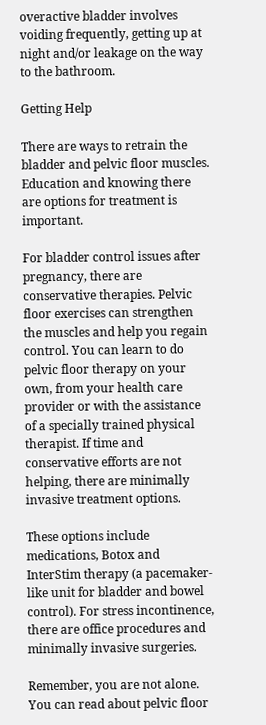overactive bladder involves voiding frequently, getting up at night and/or leakage on the way to the bathroom.

Getting Help

There are ways to retrain the bladder and pelvic floor muscles. Education and knowing there are options for treatment is important.

For bladder control issues after pregnancy, there are conservative therapies. Pelvic floor exercises can strengthen the muscles and help you regain control. You can learn to do pelvic floor therapy on your own, from your health care provider or with the assistance of a specially trained physical therapist. If time and conservative efforts are not helping, there are minimally invasive treatment options.

These options include medications, Botox and InterStim therapy (a pacemaker-like unit for bladder and bowel control). For stress incontinence, there are office procedures and minimally invasive surgeries.

Remember, you are not alone. You can read about pelvic floor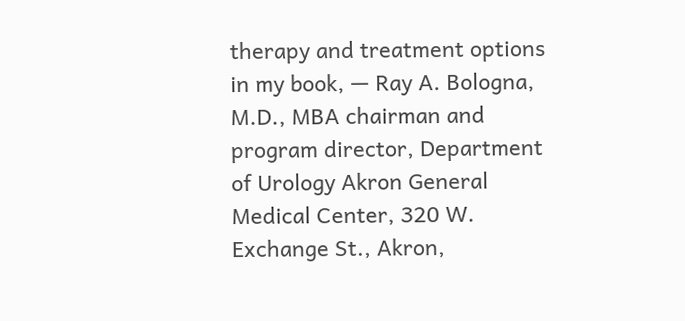therapy and treatment options in my book, — Ray A. Bologna, M.D., MBA chairman and program director, Department of Urology Akron General Medical Center, 320 W. Exchange St., Akron,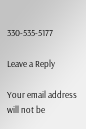330-535-5177

Leave a Reply

Your email address will not be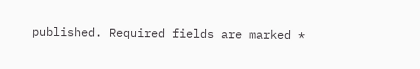published. Required fields are marked *